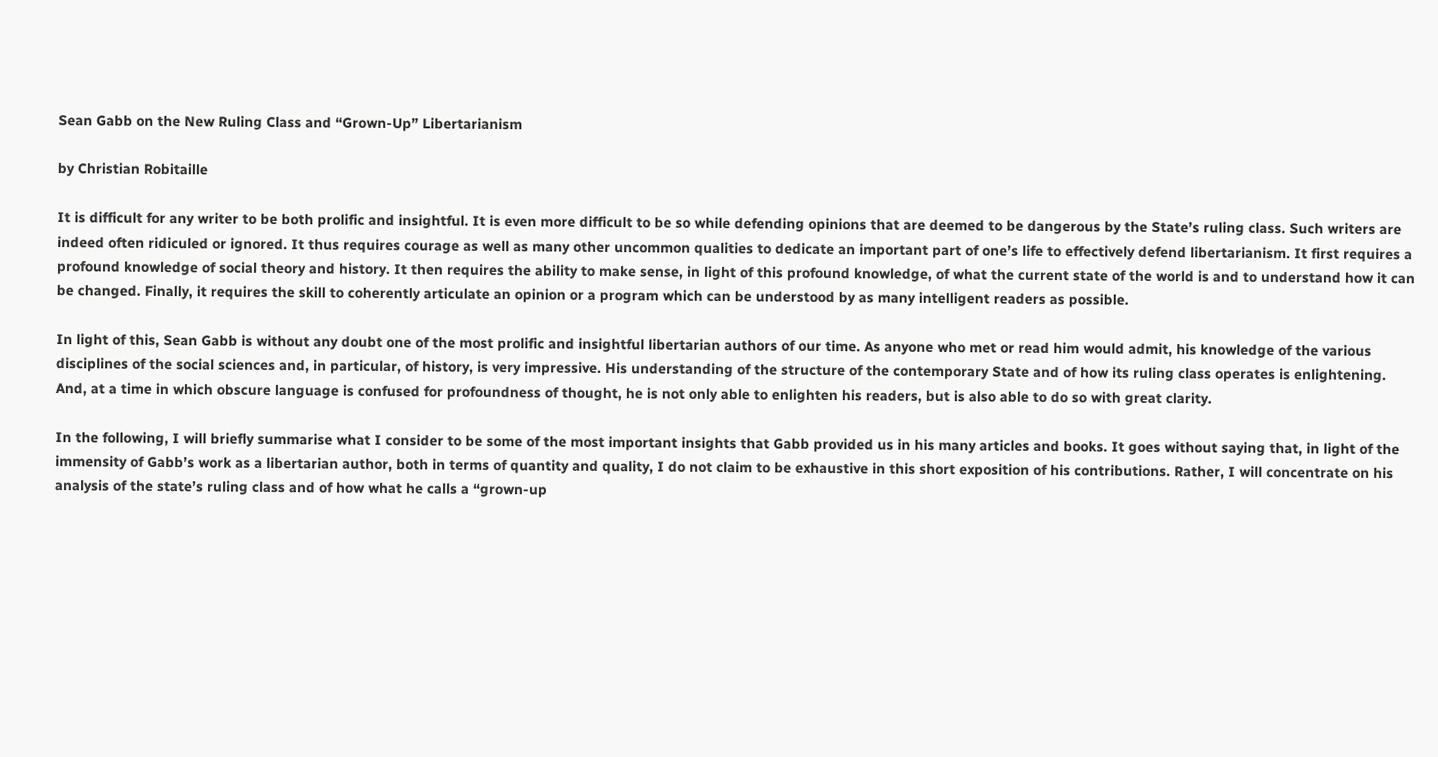Sean Gabb on the New Ruling Class and “Grown-Up” Libertarianism

by Christian Robitaille

It is difficult for any writer to be both prolific and insightful. It is even more difficult to be so while defending opinions that are deemed to be dangerous by the State’s ruling class. Such writers are indeed often ridiculed or ignored. It thus requires courage as well as many other uncommon qualities to dedicate an important part of one’s life to effectively defend libertarianism. It first requires a profound knowledge of social theory and history. It then requires the ability to make sense, in light of this profound knowledge, of what the current state of the world is and to understand how it can be changed. Finally, it requires the skill to coherently articulate an opinion or a program which can be understood by as many intelligent readers as possible.

In light of this, Sean Gabb is without any doubt one of the most prolific and insightful libertarian authors of our time. As anyone who met or read him would admit, his knowledge of the various disciplines of the social sciences and, in particular, of history, is very impressive. His understanding of the structure of the contemporary State and of how its ruling class operates is enlightening. And, at a time in which obscure language is confused for profoundness of thought, he is not only able to enlighten his readers, but is also able to do so with great clarity.

In the following, I will briefly summarise what I consider to be some of the most important insights that Gabb provided us in his many articles and books. It goes without saying that, in light of the immensity of Gabb’s work as a libertarian author, both in terms of quantity and quality, I do not claim to be exhaustive in this short exposition of his contributions. Rather, I will concentrate on his analysis of the state’s ruling class and of how what he calls a “grown-up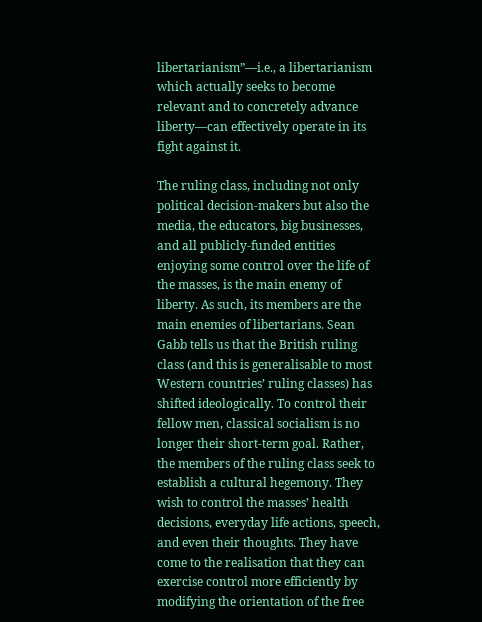libertarianism”—i.e., a libertarianism which actually seeks to become relevant and to concretely advance liberty—can effectively operate in its fight against it.

The ruling class, including not only political decision-makers but also the media, the educators, big businesses, and all publicly-funded entities enjoying some control over the life of the masses, is the main enemy of liberty. As such, its members are the main enemies of libertarians. Sean Gabb tells us that the British ruling class (and this is generalisable to most Western countries’ ruling classes) has shifted ideologically. To control their fellow men, classical socialism is no longer their short-term goal. Rather, the members of the ruling class seek to establish a cultural hegemony. They wish to control the masses’ health decisions, everyday life actions, speech, and even their thoughts. They have come to the realisation that they can exercise control more efficiently by modifying the orientation of the free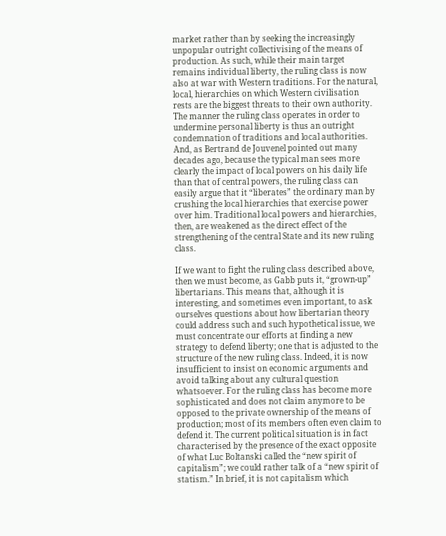market rather than by seeking the increasingly unpopular outright collectivising of the means of production. As such, while their main target remains individual liberty, the ruling class is now also at war with Western traditions. For the natural, local, hierarchies on which Western civilisation rests are the biggest threats to their own authority. The manner the ruling class operates in order to undermine personal liberty is thus an outright condemnation of traditions and local authorities. And, as Bertrand de Jouvenel pointed out many decades ago, because the typical man sees more clearly the impact of local powers on his daily life than that of central powers, the ruling class can easily argue that it “liberates” the ordinary man by crushing the local hierarchies that exercise power over him. Traditional local powers and hierarchies, then, are weakened as the direct effect of the strengthening of the central State and its new ruling class.

If we want to fight the ruling class described above, then we must become, as Gabb puts it, “grown-up” libertarians. This means that, although it is interesting, and sometimes even important, to ask ourselves questions about how libertarian theory could address such and such hypothetical issue, we must concentrate our efforts at finding a new strategy to defend liberty; one that is adjusted to the structure of the new ruling class. Indeed, it is now insufficient to insist on economic arguments and avoid talking about any cultural question whatsoever. For the ruling class has become more sophisticated and does not claim anymore to be opposed to the private ownership of the means of production; most of its members often even claim to defend it. The current political situation is in fact characterised by the presence of the exact opposite of what Luc Boltanski called the “new spirit of capitalism”; we could rather talk of a “new spirit of statism.” In brief, it is not capitalism which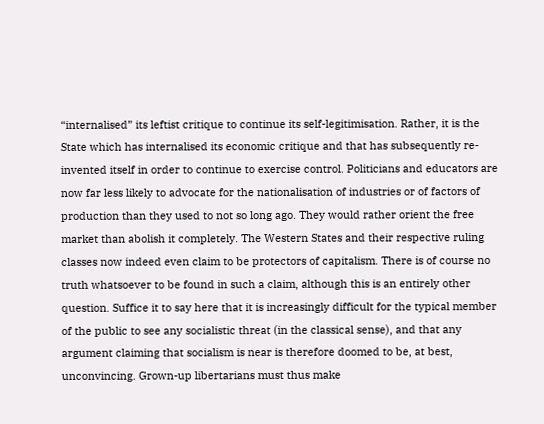“internalised” its leftist critique to continue its self-legitimisation. Rather, it is the State which has internalised its economic critique and that has subsequently re-invented itself in order to continue to exercise control. Politicians and educators are now far less likely to advocate for the nationalisation of industries or of factors of production than they used to not so long ago. They would rather orient the free market than abolish it completely. The Western States and their respective ruling classes now indeed even claim to be protectors of capitalism. There is of course no truth whatsoever to be found in such a claim, although this is an entirely other question. Suffice it to say here that it is increasingly difficult for the typical member of the public to see any socialistic threat (in the classical sense), and that any argument claiming that socialism is near is therefore doomed to be, at best, unconvincing. Grown-up libertarians must thus make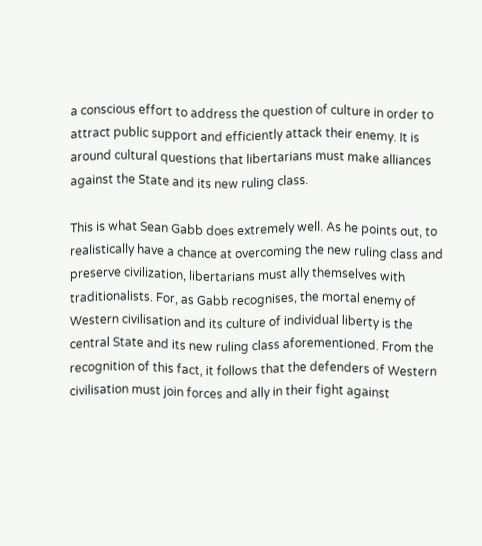a conscious effort to address the question of culture in order to attract public support and efficiently attack their enemy. It is around cultural questions that libertarians must make alliances against the State and its new ruling class.

This is what Sean Gabb does extremely well. As he points out, to realistically have a chance at overcoming the new ruling class and preserve civilization, libertarians must ally themselves with traditionalists. For, as Gabb recognises, the mortal enemy of Western civilisation and its culture of individual liberty is the central State and its new ruling class aforementioned. From the recognition of this fact, it follows that the defenders of Western civilisation must join forces and ally in their fight against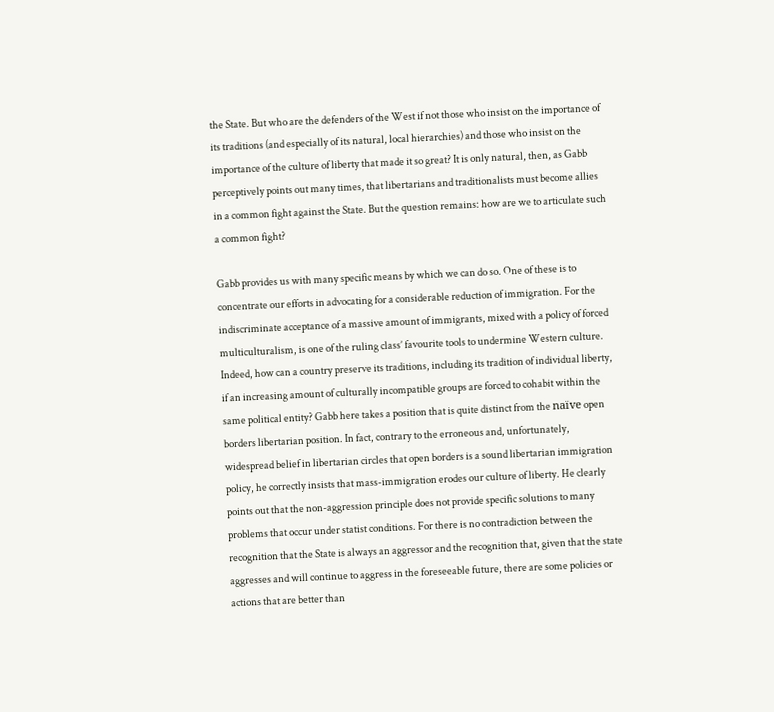the State. But who are the defenders of the West if not those who insist on the importance of its traditions (and especially of its natural, local hierarchies) and those who insist on the importance of the culture of liberty that made it so great? It is only natural, then, as Gabb perceptively points out many times, that libertarians and traditionalists must become allies in a common fight against the State. But the question remains: how are we to articulate such a common fight?

Gabb provides us with many specific means by which we can do so. One of these is to concentrate our efforts in advocating for a considerable reduction of immigration. For the indiscriminate acceptance of a massive amount of immigrants, mixed with a policy of forced multiculturalism, is one of the ruling class’ favourite tools to undermine Western culture. Indeed, how can a country preserve its traditions, including its tradition of individual liberty, if an increasing amount of culturally incompatible groups are forced to cohabit within the same political entity? Gabb here takes a position that is quite distinct from the naïve open borders libertarian position. In fact, contrary to the erroneous and, unfortunately, widespread belief in libertarian circles that open borders is a sound libertarian immigration policy, he correctly insists that mass-immigration erodes our culture of liberty. He clearly points out that the non-aggression principle does not provide specific solutions to many problems that occur under statist conditions. For there is no contradiction between the recognition that the State is always an aggressor and the recognition that, given that the state aggresses and will continue to aggress in the foreseeable future, there are some policies or actions that are better than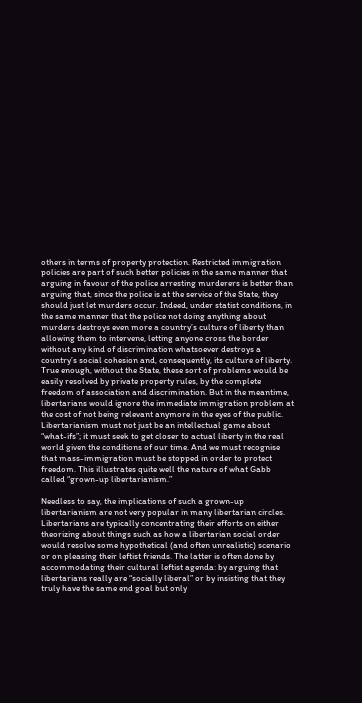others in terms of property protection. Restricted immigration policies are part of such better policies in the same manner that arguing in favour of the police arresting murderers is better than arguing that, since the police is at the service of the State, they should just let murders occur. Indeed, under statist conditions, in the same manner that the police not doing anything about murders destroys even more a country’s culture of liberty than allowing them to intervene, letting anyone cross the border without any kind of discrimination whatsoever destroys a country’s social cohesion and, consequently, its culture of liberty. True enough, without the State, these sort of problems would be easily resolved by private property rules, by the complete freedom of association and discrimination. But in the meantime, libertarians would ignore the immediate immigration problem at the cost of not being relevant anymore in the eyes of the public. Libertarianism must not just be an intellectual game about “what-ifs”; it must seek to get closer to actual liberty in the real world given the conditions of our time. And we must recognise that mass-immigration must be stopped in order to protect freedom. This illustrates quite well the nature of what Gabb called “grown-up libertarianism.”

Needless to say, the implications of such a grown-up libertarianism are not very popular in many libertarian circles. Libertarians are typically concentrating their efforts on either theorizing about things such as how a libertarian social order would resolve some hypothetical (and often unrealistic) scenario or on pleasing their leftist friends. The latter is often done by accommodating their cultural leftist agenda: by arguing that libertarians really are “socially liberal” or by insisting that they truly have the same end goal but only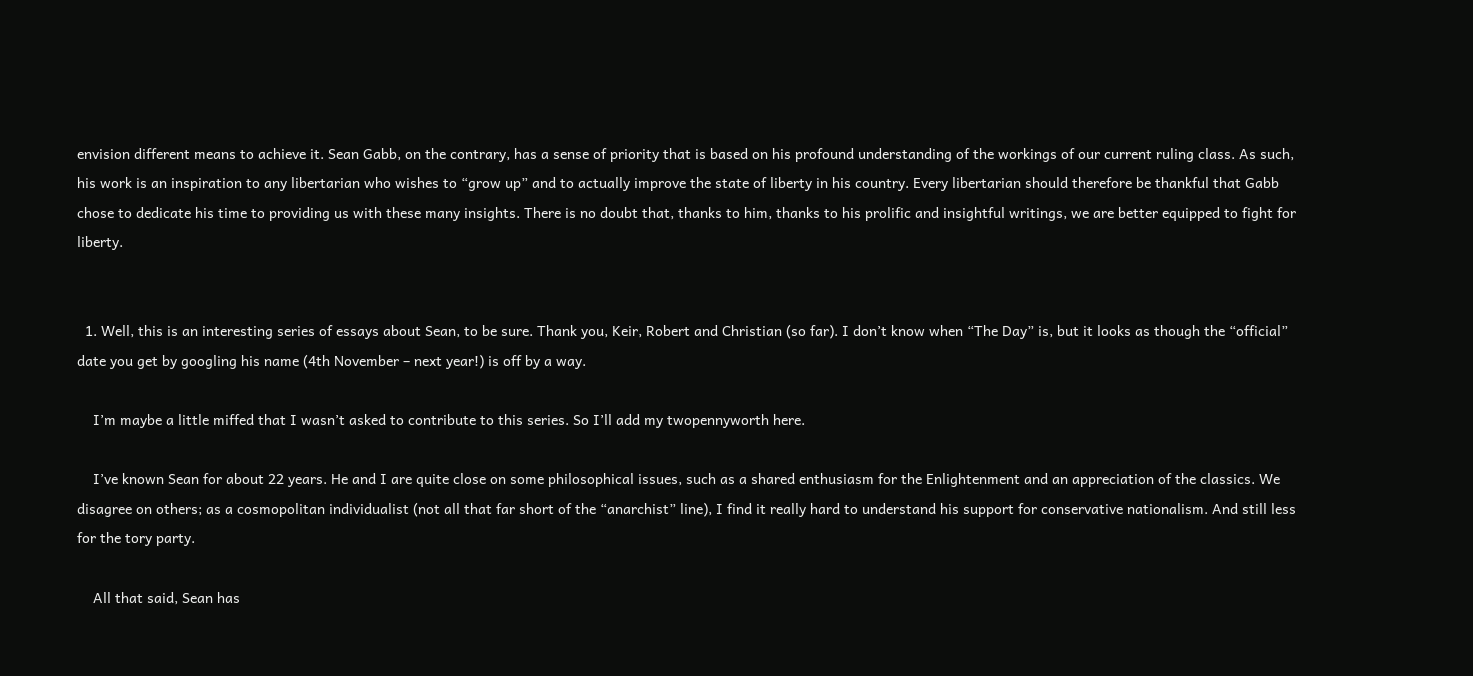envision different means to achieve it. Sean Gabb, on the contrary, has a sense of priority that is based on his profound understanding of the workings of our current ruling class. As such, his work is an inspiration to any libertarian who wishes to “grow up” and to actually improve the state of liberty in his country. Every libertarian should therefore be thankful that Gabb chose to dedicate his time to providing us with these many insights. There is no doubt that, thanks to him, thanks to his prolific and insightful writings, we are better equipped to fight for liberty.


  1. Well, this is an interesting series of essays about Sean, to be sure. Thank you, Keir, Robert and Christian (so far). I don’t know when “The Day” is, but it looks as though the “official” date you get by googling his name (4th November – next year!) is off by a way.

    I’m maybe a little miffed that I wasn’t asked to contribute to this series. So I’ll add my twopennyworth here.

    I’ve known Sean for about 22 years. He and I are quite close on some philosophical issues, such as a shared enthusiasm for the Enlightenment and an appreciation of the classics. We disagree on others; as a cosmopolitan individualist (not all that far short of the “anarchist” line), I find it really hard to understand his support for conservative nationalism. And still less for the tory party.

    All that said, Sean has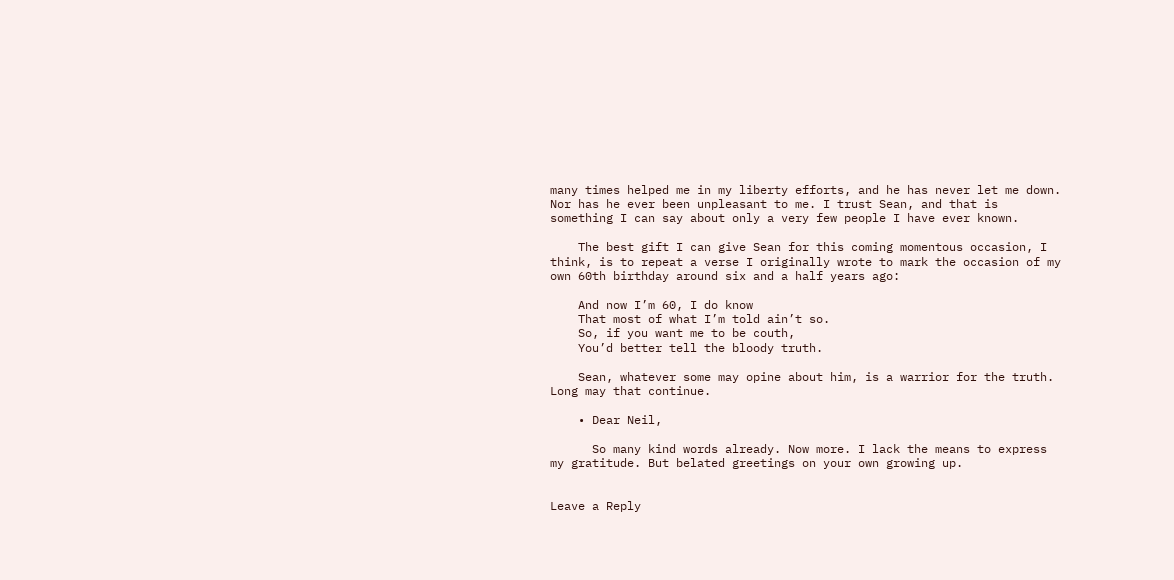many times helped me in my liberty efforts, and he has never let me down. Nor has he ever been unpleasant to me. I trust Sean, and that is something I can say about only a very few people I have ever known.

    The best gift I can give Sean for this coming momentous occasion, I think, is to repeat a verse I originally wrote to mark the occasion of my own 60th birthday around six and a half years ago:

    And now I’m 60, I do know
    That most of what I’m told ain’t so.
    So, if you want me to be couth,
    You’d better tell the bloody truth.

    Sean, whatever some may opine about him, is a warrior for the truth. Long may that continue.

    • Dear Neil,

      So many kind words already. Now more. I lack the means to express my gratitude. But belated greetings on your own growing up.


Leave a Reply